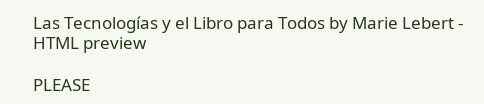Las Tecnologías y el Libro para Todos by Marie Lebert - HTML preview

PLEASE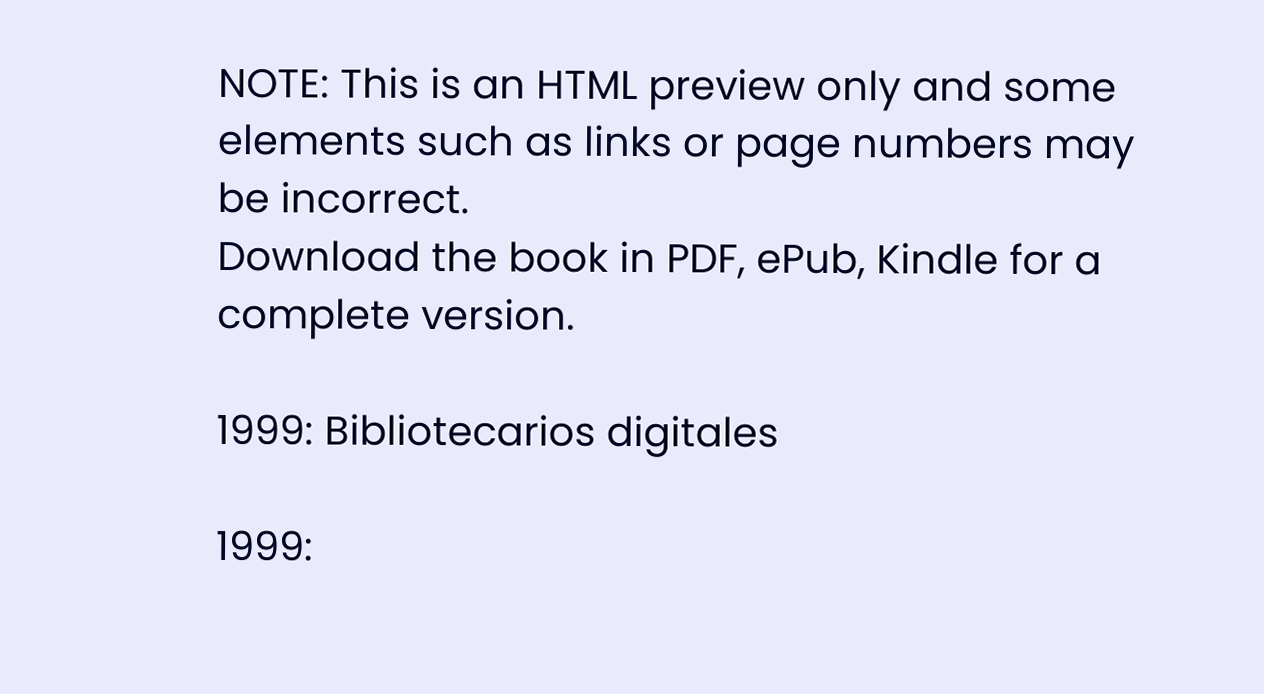NOTE: This is an HTML preview only and some elements such as links or page numbers may be incorrect.
Download the book in PDF, ePub, Kindle for a complete version.

1999: Bibliotecarios digitales

1999: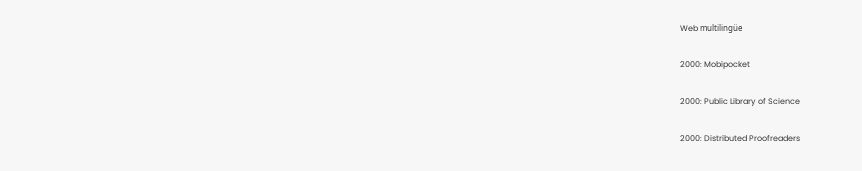Web multilingüe

2000: Mobipocket

2000: Public Library of Science

2000: Distributed Proofreaders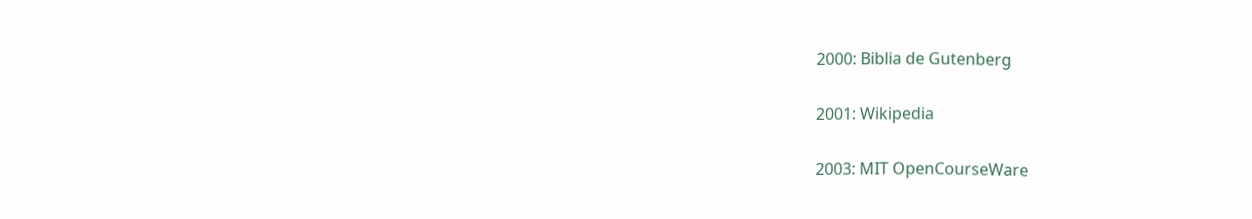2000: Biblia de Gutenberg

2001: Wikipedia

2003: MIT OpenCourseWare